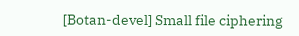[Botan-devel] Small file ciphering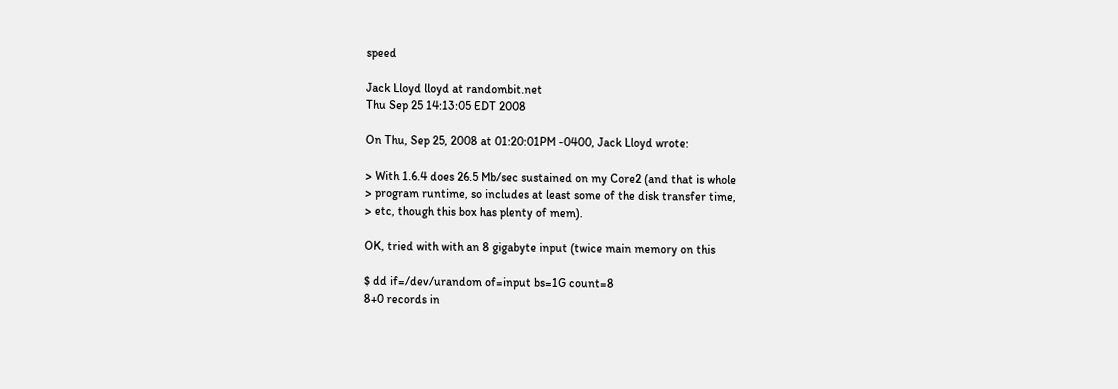speed

Jack Lloyd lloyd at randombit.net
Thu Sep 25 14:13:05 EDT 2008

On Thu, Sep 25, 2008 at 01:20:01PM -0400, Jack Lloyd wrote:

> With 1.6.4 does 26.5 Mb/sec sustained on my Core2 (and that is whole
> program runtime, so includes at least some of the disk transfer time,
> etc, though this box has plenty of mem).

OK, tried with with an 8 gigabyte input (twice main memory on this

$ dd if=/dev/urandom of=input bs=1G count=8
8+0 records in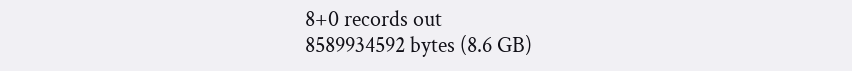8+0 records out
8589934592 bytes (8.6 GB)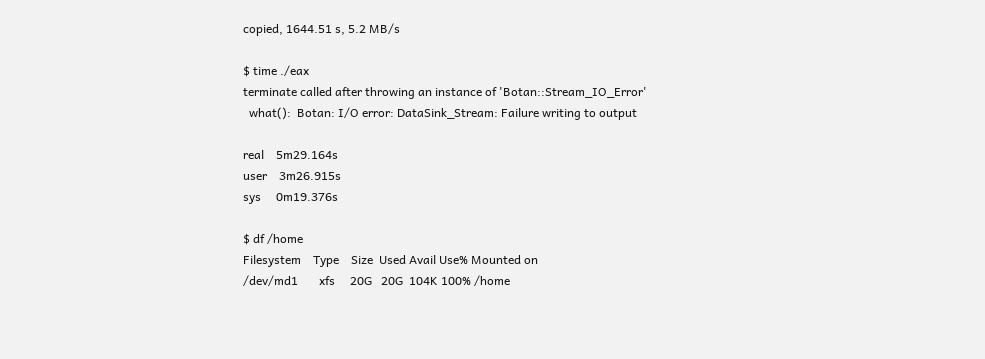copied, 1644.51 s, 5.2 MB/s

$ time ./eax
terminate called after throwing an instance of 'Botan::Stream_IO_Error'
  what():  Botan: I/O error: DataSink_Stream: Failure writing to output

real    5m29.164s
user    3m26.915s
sys     0m19.376s

$ df /home
Filesystem    Type    Size  Used Avail Use% Mounted on
/dev/md1       xfs     20G   20G  104K 100% /home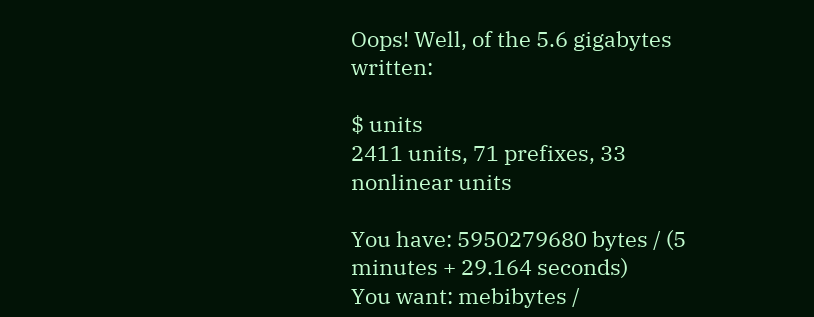Oops! Well, of the 5.6 gigabytes written:

$ units
2411 units, 71 prefixes, 33 nonlinear units

You have: 5950279680 bytes / (5 minutes + 29.164 seconds)
You want: mebibytes /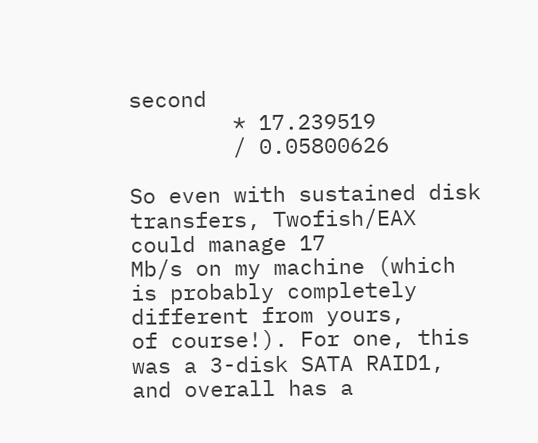second
        * 17.239519
        / 0.05800626

So even with sustained disk transfers, Twofish/EAX could manage 17
Mb/s on my machine (which is probably completely different from yours,
of course!). For one, this was a 3-disk SATA RAID1, and overall has a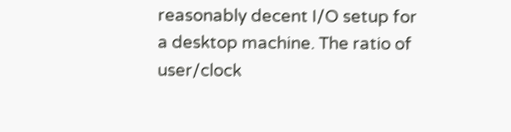reasonably decent I/O setup for a desktop machine. The ratio of
user/clock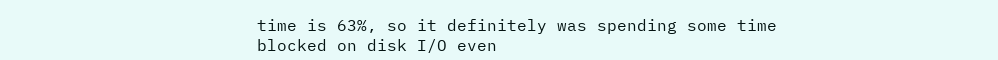time is 63%, so it definitely was spending some time
blocked on disk I/O even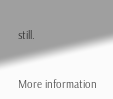still.


More information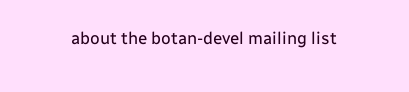about the botan-devel mailing list